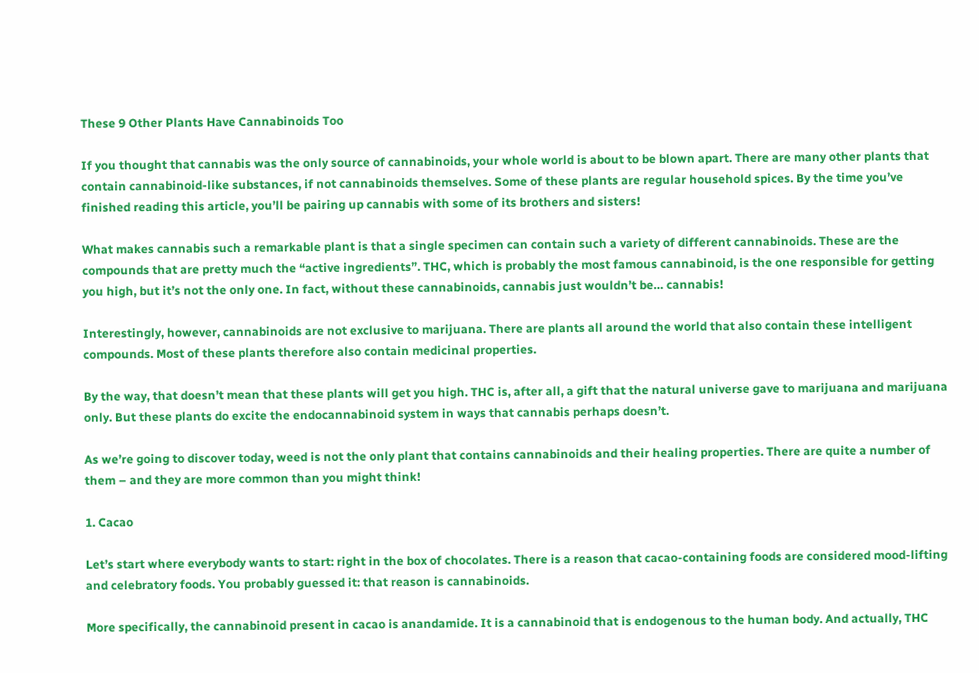These 9 Other Plants Have Cannabinoids Too

If you thought that cannabis was the only source of cannabinoids, your whole world is about to be blown apart. There are many other plants that contain cannabinoid-like substances, if not cannabinoids themselves. Some of these plants are regular household spices. By the time you’ve finished reading this article, you’ll be pairing up cannabis with some of its brothers and sisters!

What makes cannabis such a remarkable plant is that a single specimen can contain such a variety of different cannabinoids. These are the compounds that are pretty much the “active ingredients”. THC, which is probably the most famous cannabinoid, is the one responsible for getting you high, but it’s not the only one. In fact, without these cannabinoids, cannabis just wouldn’t be… cannabis!

Interestingly, however, cannabinoids are not exclusive to marijuana. There are plants all around the world that also contain these intelligent compounds. Most of these plants therefore also contain medicinal properties.

By the way, that doesn’t mean that these plants will get you high. THC is, after all, a gift that the natural universe gave to marijuana and marijuana only. But these plants do excite the endocannabinoid system in ways that cannabis perhaps doesn’t.

As we’re going to discover today, weed is not the only plant that contains cannabinoids and their healing properties. There are quite a number of them – and they are more common than you might think!

1. Cacao

Let’s start where everybody wants to start: right in the box of chocolates. There is a reason that cacao-containing foods are considered mood-lifting and celebratory foods. You probably guessed it: that reason is cannabinoids.

More specifically, the cannabinoid present in cacao is anandamide. It is a cannabinoid that is endogenous to the human body. And actually, THC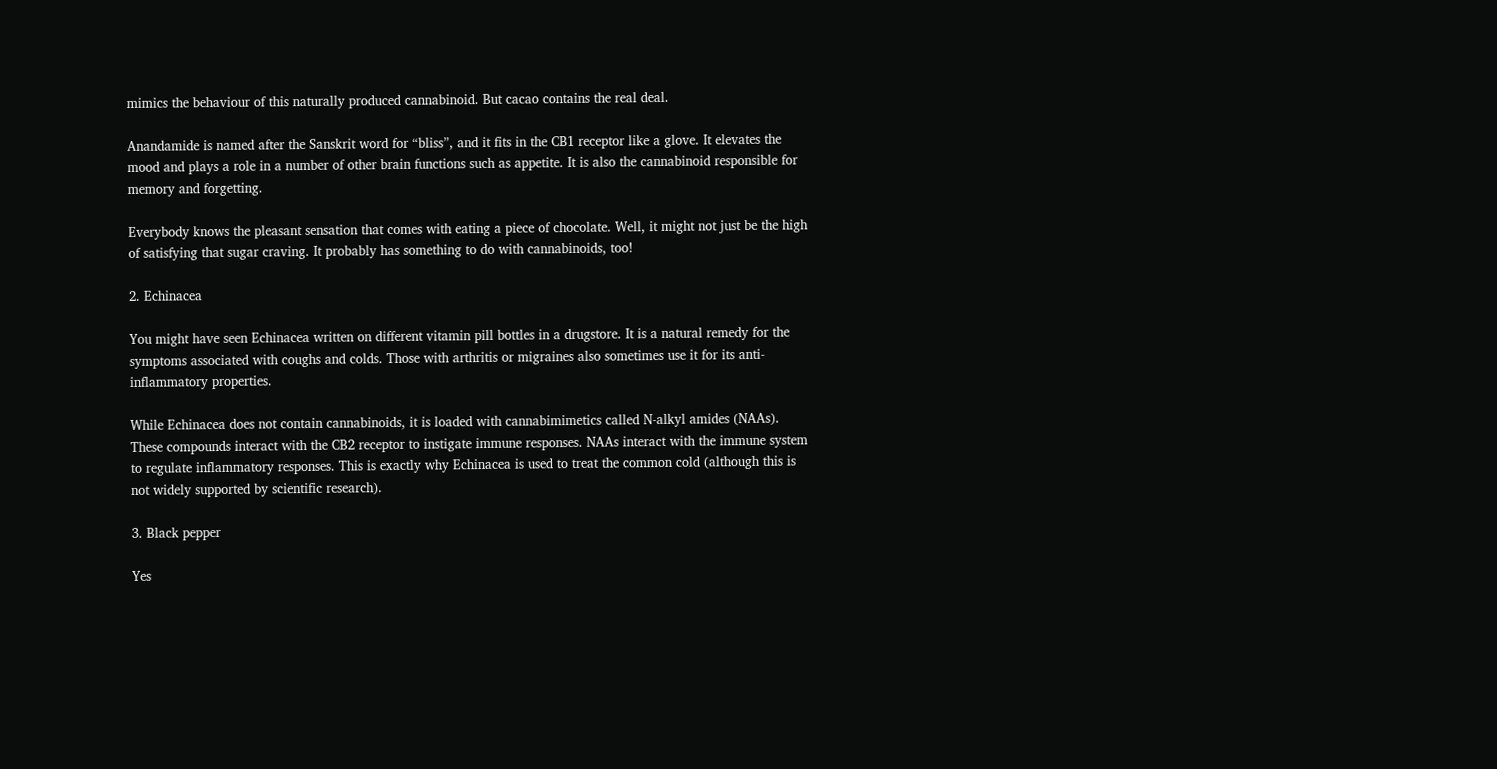mimics the behaviour of this naturally produced cannabinoid. But cacao contains the real deal.

Anandamide is named after the Sanskrit word for “bliss”, and it fits in the CB1 receptor like a glove. It elevates the mood and plays a role in a number of other brain functions such as appetite. It is also the cannabinoid responsible for memory and forgetting.

Everybody knows the pleasant sensation that comes with eating a piece of chocolate. Well, it might not just be the high of satisfying that sugar craving. It probably has something to do with cannabinoids, too!

2. Echinacea

You might have seen Echinacea written on different vitamin pill bottles in a drugstore. It is a natural remedy for the symptoms associated with coughs and colds. Those with arthritis or migraines also sometimes use it for its anti-inflammatory properties.

While Echinacea does not contain cannabinoids, it is loaded with cannabimimetics called N-alkyl amides (NAAs). These compounds interact with the CB2 receptor to instigate immune responses. NAAs interact with the immune system to regulate inflammatory responses. This is exactly why Echinacea is used to treat the common cold (although this is not widely supported by scientific research).

3. Black pepper

Yes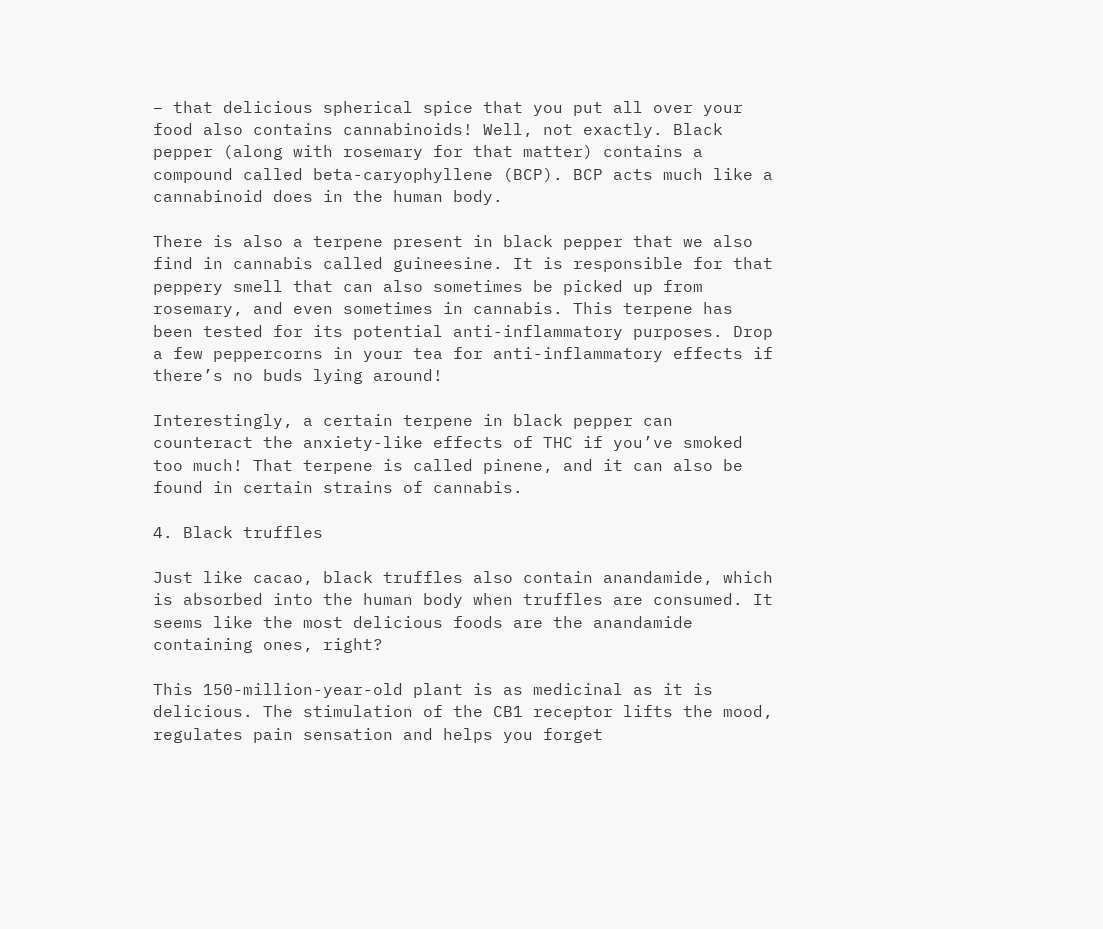– that delicious spherical spice that you put all over your food also contains cannabinoids! Well, not exactly. Black pepper (along with rosemary for that matter) contains a compound called beta-caryophyllene (BCP). BCP acts much like a cannabinoid does in the human body.

There is also a terpene present in black pepper that we also find in cannabis called guineesine. It is responsible for that peppery smell that can also sometimes be picked up from rosemary, and even sometimes in cannabis. This terpene has been tested for its potential anti-inflammatory purposes. Drop a few peppercorns in your tea for anti-inflammatory effects if there’s no buds lying around!

Interestingly, a certain terpene in black pepper can counteract the anxiety-like effects of THC if you’ve smoked too much! That terpene is called pinene, and it can also be found in certain strains of cannabis.

4. Black truffles

Just like cacao, black truffles also contain anandamide, which is absorbed into the human body when truffles are consumed. It seems like the most delicious foods are the anandamide containing ones, right?

This 150-million-year-old plant is as medicinal as it is delicious. The stimulation of the CB1 receptor lifts the mood, regulates pain sensation and helps you forget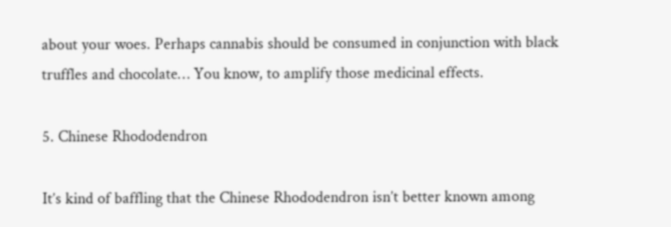about your woes. Perhaps cannabis should be consumed in conjunction with black truffles and chocolate… You know, to amplify those medicinal effects.

5. Chinese Rhododendron

It’s kind of baffling that the Chinese Rhododendron isn’t better known among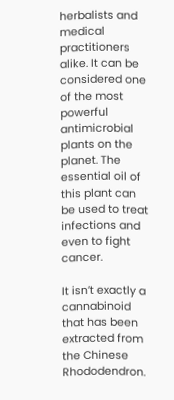herbalists and medical practitioners alike. It can be considered one of the most powerful antimicrobial plants on the planet. The essential oil of this plant can be used to treat infections and even to fight cancer.

It isn’t exactly a cannabinoid that has been extracted from the Chinese Rhododendron.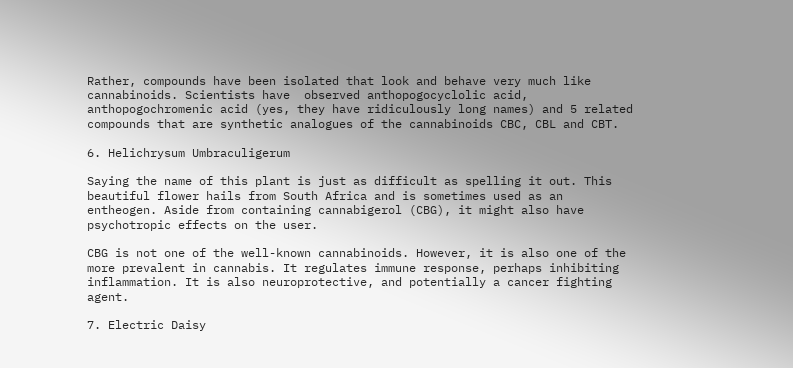Rather, compounds have been isolated that look and behave very much like cannabinoids. Scientists have  observed anthopogocyclolic acid, anthopogochromenic acid (yes, they have ridiculously long names) and 5 related compounds that are synthetic analogues of the cannabinoids CBC, CBL and CBT.

6. Helichrysum Umbraculigerum

Saying the name of this plant is just as difficult as spelling it out. This beautiful flower hails from South Africa and is sometimes used as an entheogen. Aside from containing cannabigerol (CBG), it might also have psychotropic effects on the user.

CBG is not one of the well-known cannabinoids. However, it is also one of the more prevalent in cannabis. It regulates immune response, perhaps inhibiting inflammation. It is also neuroprotective, and potentially a cancer fighting agent.

7. Electric Daisy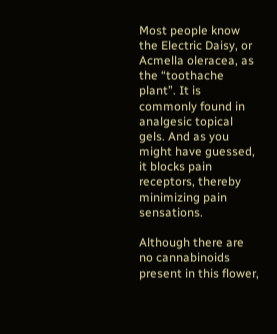Most people know the Electric Daisy, or Acmella oleracea, as the “toothache plant”. It is commonly found in analgesic topical gels. And as you might have guessed, it blocks pain receptors, thereby minimizing pain sensations.

Although there are no cannabinoids present in this flower,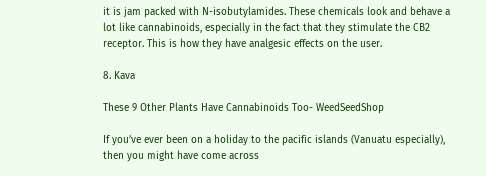it is jam packed with N-isobutylamides. These chemicals look and behave a lot like cannabinoids, especially in the fact that they stimulate the CB2 receptor. This is how they have analgesic effects on the user.

8. Kava

These 9 Other Plants Have Cannabinoids Too- WeedSeedShop

If you’ve ever been on a holiday to the pacific islands (Vanuatu especially), then you might have come across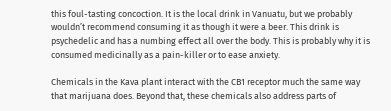this foul-tasting concoction. It is the local drink in Vanuatu, but we probably wouldn’t recommend consuming it as though it were a beer. This drink is psychedelic and has a numbing effect all over the body. This is probably why it is consumed medicinally as a pain-killer or to ease anxiety.

Chemicals in the Kava plant interact with the CB1 receptor much the same way that marijuana does. Beyond that, these chemicals also address parts of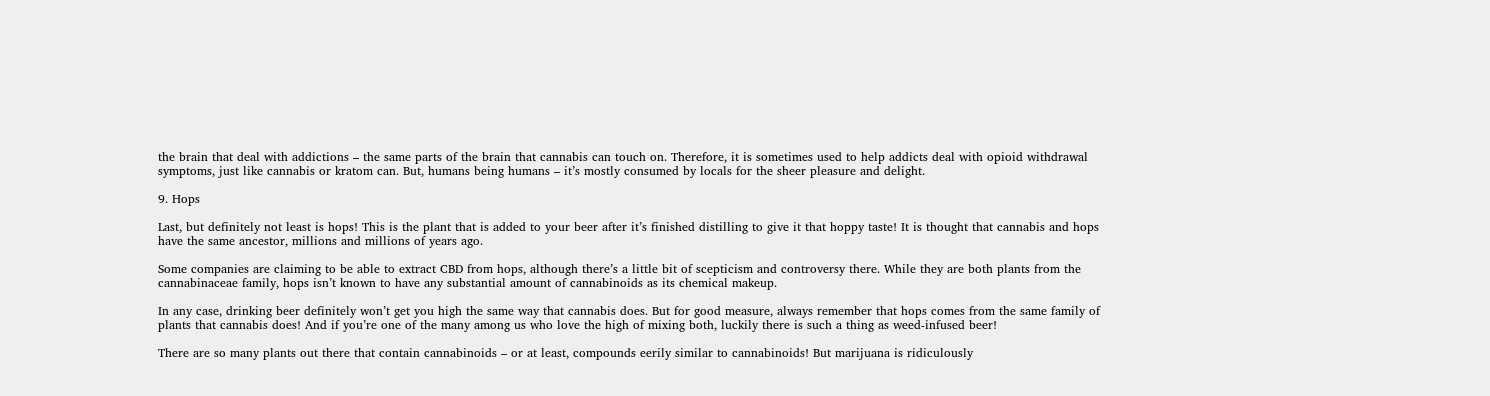the brain that deal with addictions – the same parts of the brain that cannabis can touch on. Therefore, it is sometimes used to help addicts deal with opioid withdrawal symptoms, just like cannabis or kratom can. But, humans being humans – it’s mostly consumed by locals for the sheer pleasure and delight.

9. Hops

Last, but definitely not least is hops! This is the plant that is added to your beer after it’s finished distilling to give it that hoppy taste! It is thought that cannabis and hops have the same ancestor, millions and millions of years ago.

Some companies are claiming to be able to extract CBD from hops, although there’s a little bit of scepticism and controversy there. While they are both plants from the cannabinaceae family, hops isn’t known to have any substantial amount of cannabinoids as its chemical makeup.

In any case, drinking beer definitely won’t get you high the same way that cannabis does. But for good measure, always remember that hops comes from the same family of plants that cannabis does! And if you’re one of the many among us who love the high of mixing both, luckily there is such a thing as weed-infused beer!

There are so many plants out there that contain cannabinoids – or at least, compounds eerily similar to cannabinoids! But marijuana is ridiculously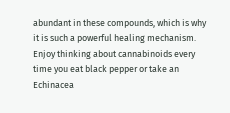abundant in these compounds, which is why it is such a powerful healing mechanism. Enjoy thinking about cannabinoids every time you eat black pepper or take an Echinacea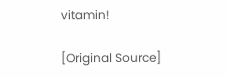vitamin!

[Original Source]